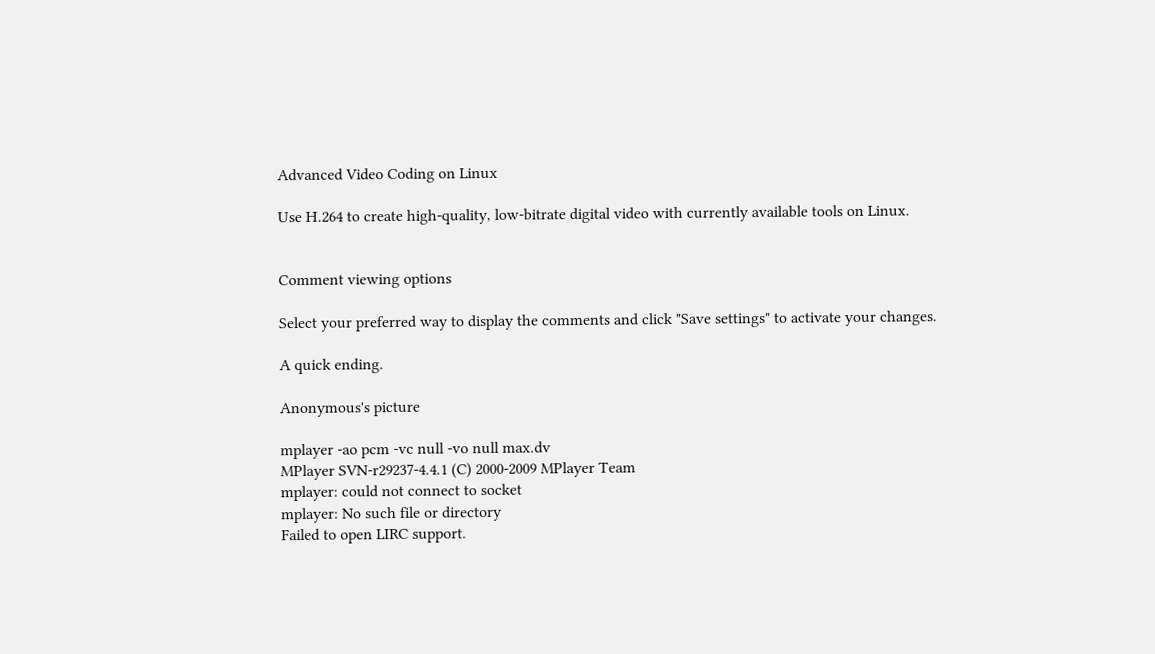Advanced Video Coding on Linux

Use H.264 to create high-quality, low-bitrate digital video with currently available tools on Linux.


Comment viewing options

Select your preferred way to display the comments and click "Save settings" to activate your changes.

A quick ending.

Anonymous's picture

mplayer -ao pcm -vc null -vo null max.dv
MPlayer SVN-r29237-4.4.1 (C) 2000-2009 MPlayer Team
mplayer: could not connect to socket
mplayer: No such file or directory
Failed to open LIRC support.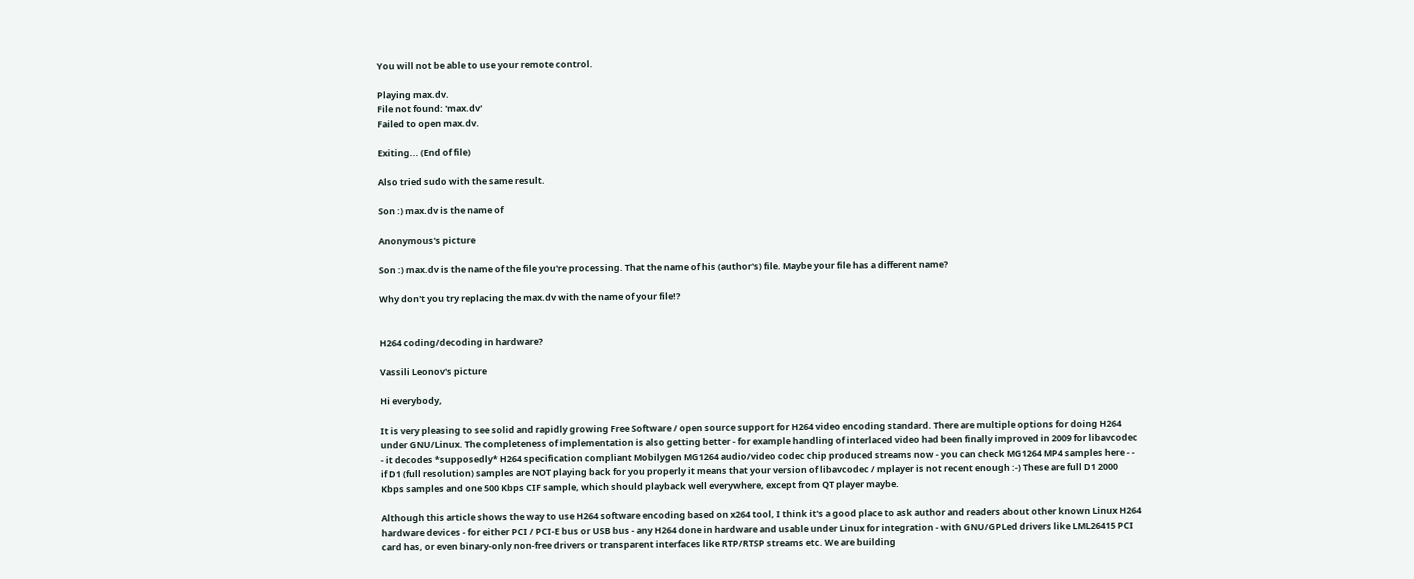You will not be able to use your remote control.

Playing max.dv.
File not found: 'max.dv'
Failed to open max.dv.

Exiting... (End of file)

Also tried sudo with the same result.

Son :) max.dv is the name of

Anonymous's picture

Son :) max.dv is the name of the file you're processing. That the name of his (author's) file. Maybe your file has a different name?

Why don't you try replacing the max.dv with the name of your file!?


H264 coding/decoding in hardware?

Vassili Leonov's picture

Hi everybody,

It is very pleasing to see solid and rapidly growing Free Software / open source support for H264 video encoding standard. There are multiple options for doing H264 under GNU/Linux. The completeness of implementation is also getting better - for example handling of interlaced video had been finally improved in 2009 for libavcodec - it decodes *supposedly* H264 specification compliant Mobilygen MG1264 audio/video codec chip produced streams now - you can check MG1264 MP4 samples here - - if D1 (full resolution) samples are NOT playing back for you properly it means that your version of libavcodec / mplayer is not recent enough :-) These are full D1 2000 Kbps samples and one 500 Kbps CIF sample, which should playback well everywhere, except from QT player maybe.

Although this article shows the way to use H264 software encoding based on x264 tool, I think it's a good place to ask author and readers about other known Linux H264 hardware devices - for either PCI / PCI-E bus or USB bus - any H264 done in hardware and usable under Linux for integration - with GNU/GPLed drivers like LML26415 PCI card has, or even binary-only non-free drivers or transparent interfaces like RTP/RTSP streams etc. We are building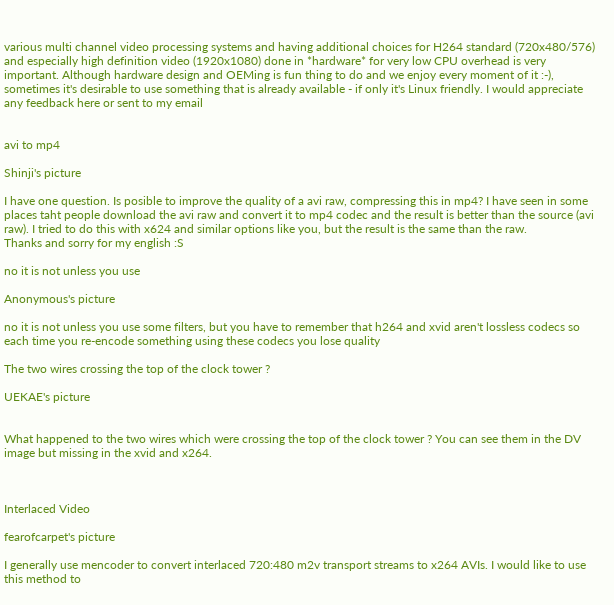various multi channel video processing systems and having additional choices for H264 standard (720x480/576) and especially high definition video (1920x1080) done in *hardware* for very low CPU overhead is very important. Although hardware design and OEMing is fun thing to do and we enjoy every moment of it :-), sometimes it's desirable to use something that is already available - if only it's Linux friendly. I would appreciate any feedback here or sent to my email


avi to mp4

Shinji's picture

I have one question. Is posible to improve the quality of a avi raw, compressing this in mp4? I have seen in some places taht people download the avi raw and convert it to mp4 codec and the result is better than the source (avi raw). I tried to do this with x624 and similar options like you, but the result is the same than the raw.
Thanks and sorry for my english :S

no it is not unless you use

Anonymous's picture

no it is not unless you use some filters, but you have to remember that h264 and xvid aren't lossless codecs so each time you re-encode something using these codecs you lose quality

The two wires crossing the top of the clock tower ?

UEKAE's picture


What happened to the two wires which were crossing the top of the clock tower ? You can see them in the DV image but missing in the xvid and x264.



Interlaced Video

fearofcarpet's picture

I generally use mencoder to convert interlaced 720:480 m2v transport streams to x264 AVIs. I would like to use this method to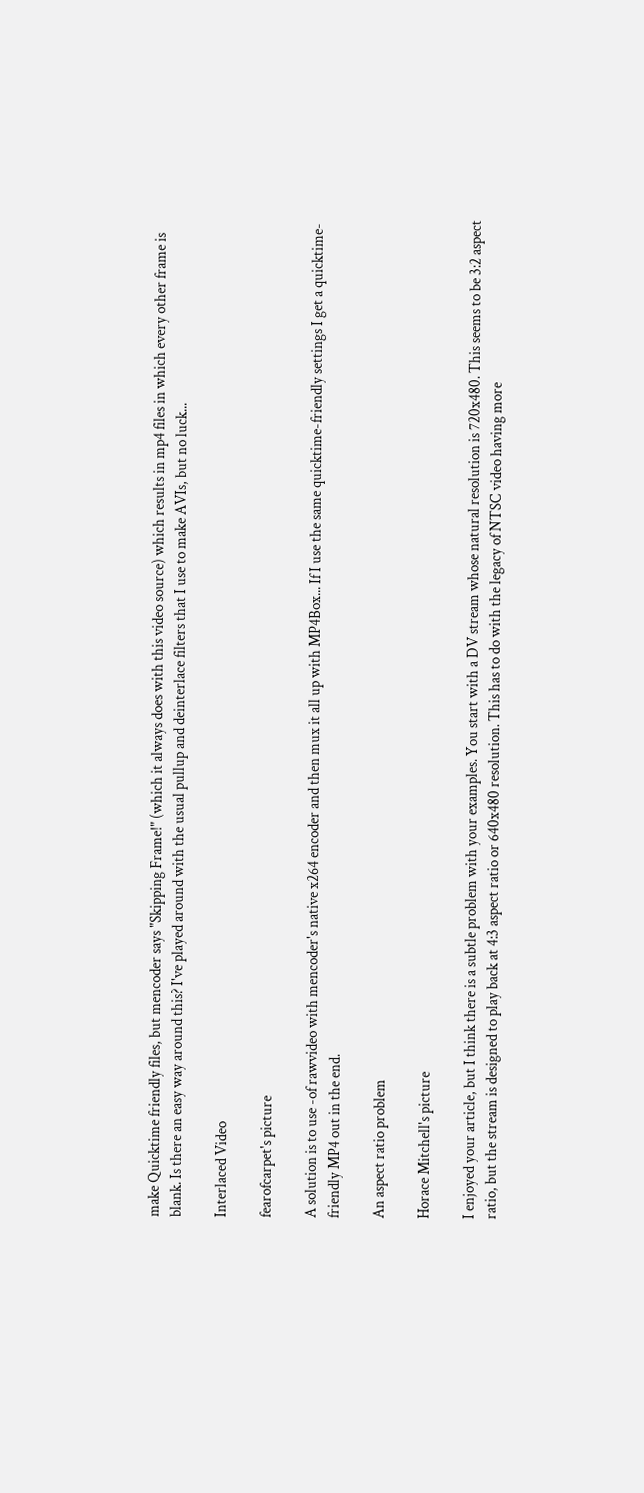make Quicktime friendly files, but mencoder says "Skipping Frame!" (which it always does with this video source) which results in mp4 files in which every other frame is blank. Is there an easy way around this? I've played around with the usual pullup and deinterlace filters that I use to make AVIs, but no luck...

Interlaced Video

fearofcarpet's picture

A solution is to use -of rawvideo with mencoder's native x264 encoder and then mux it all up with MP4Box... If I use the same quicktime-friendly settings I get a quicktime-friendly MP4 out in the end.

An aspect ratio problem

Horace Mitchell's picture

I enjoyed your article, but I think there is a subtle problem with your examples. You start with a DV stream whose natural resolution is 720x480. This seems to be 3:2 aspect ratio, but the stream is designed to play back at 4:3 aspect ratio or 640x480 resolution. This has to do with the legacy of NTSC video having more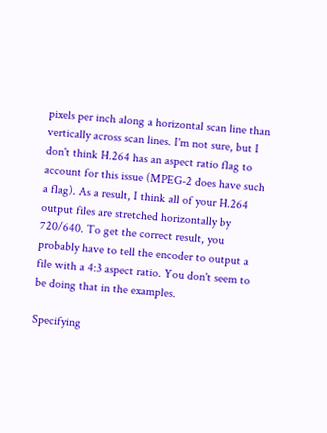pixels per inch along a horizontal scan line than vertically across scan lines. I'm not sure, but I don't think H.264 has an aspect ratio flag to account for this issue (MPEG-2 does have such a flag). As a result, I think all of your H.264 output files are stretched horizontally by 720/640. To get the correct result, you probably have to tell the encoder to output a file with a 4:3 aspect ratio. You don't seem to be doing that in the examples.

Specifying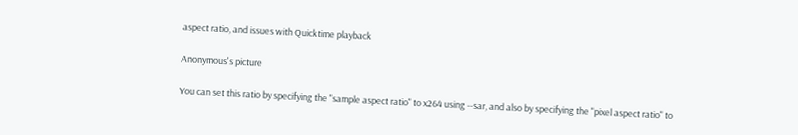aspect ratio, and issues with Quicktime playback

Anonymous's picture

You can set this ratio by specifying the "sample aspect ratio" to x264 using --sar, and also by specifying the "pixel aspect ratio" to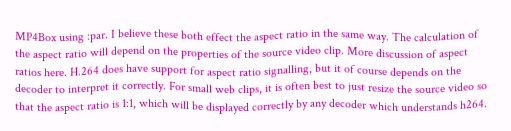MP4Box using :par. I believe these both effect the aspect ratio in the same way. The calculation of the aspect ratio will depend on the properties of the source video clip. More discussion of aspect ratios here. H.264 does have support for aspect ratio signalling, but it of course depends on the decoder to interpret it correctly. For small web clips, it is often best to just resize the source video so that the aspect ratio is 1:1, which will be displayed correctly by any decoder which understands h264.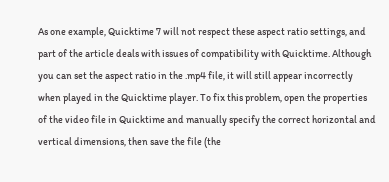As one example, Quicktime 7 will not respect these aspect ratio settings, and part of the article deals with issues of compatibility with Quicktime. Although you can set the aspect ratio in the .mp4 file, it will still appear incorrectly when played in the Quicktime player. To fix this problem, open the properties of the video file in Quicktime and manually specify the correct horizontal and vertical dimensions, then save the file (the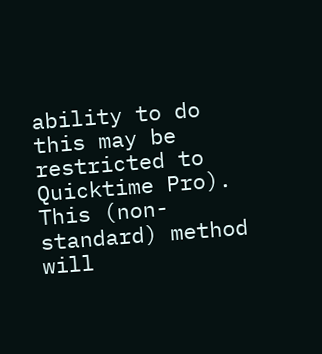ability to do this may be restricted to Quicktime Pro). This (non-standard) method will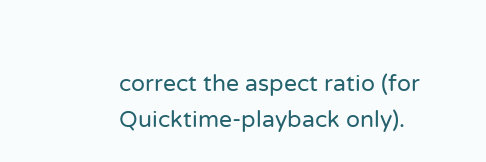correct the aspect ratio (for Quicktime-playback only).